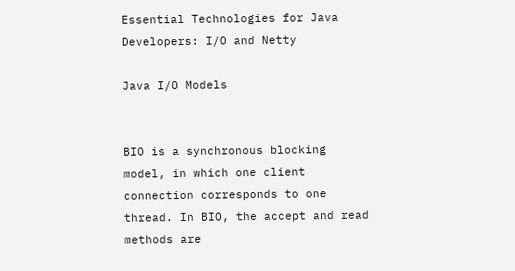Essential Technologies for Java Developers: I/O and Netty

Java I/O Models


BIO is a synchronous blocking model, in which one client connection corresponds to one thread. In BIO, the accept and read methods are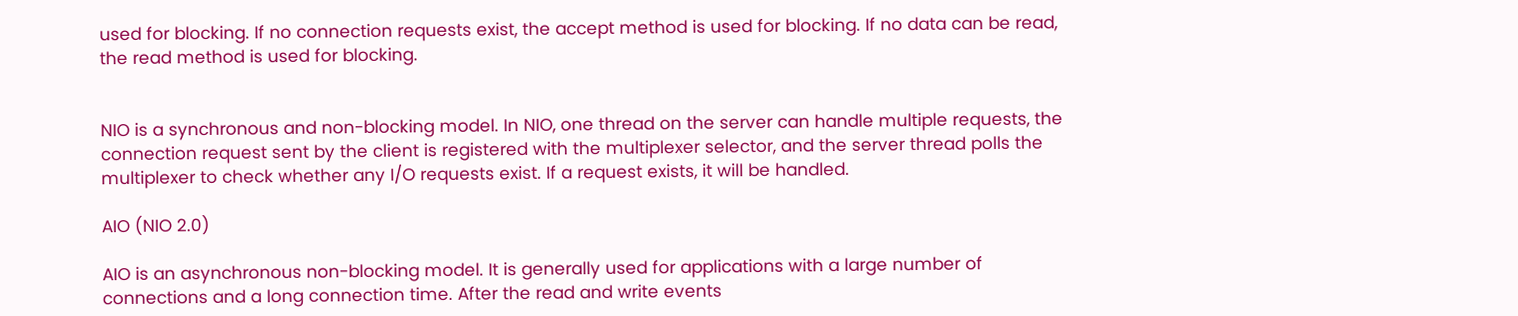used for blocking. If no connection requests exist, the accept method is used for blocking. If no data can be read, the read method is used for blocking.


NIO is a synchronous and non-blocking model. In NIO, one thread on the server can handle multiple requests, the connection request sent by the client is registered with the multiplexer selector, and the server thread polls the multiplexer to check whether any I/O requests exist. If a request exists, it will be handled.

AIO (NIO 2.0)

AIO is an asynchronous non-blocking model. It is generally used for applications with a large number of connections and a long connection time. After the read and write events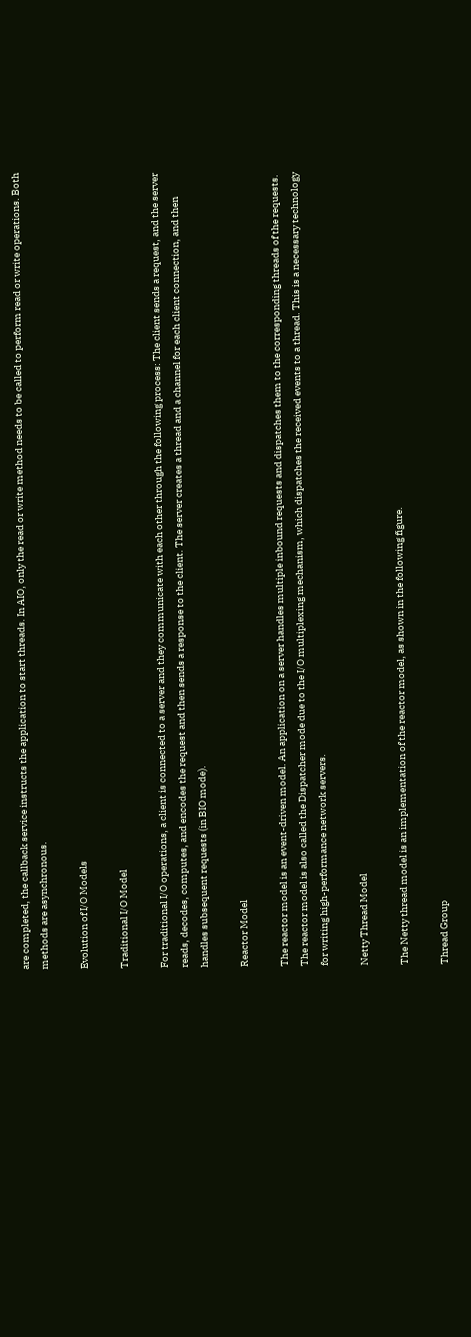are completed, the callback service instructs the application to start threads. In AIO, only the read or write method needs to be called to perform read or write operations. Both methods are asynchronous.

Evolution of I/O Models

Traditional I/O Model

For traditional I/O operations, a client is connected to a server and they communicate with each other through the following process: The client sends a request, and the server reads, decodes, computes, and encodes the request and then sends a response to the client. The server creates a thread and a channel for each client connection, and then handles subsequent requests (in BIO mode).

Reactor Model

The reactor model is an event-driven model. An application on a server handles multiple inbound requests and dispatches them to the corresponding threads of the requests. The reactor model is also called the Dispatcher mode due to the I/O multiplexing mechanism, which dispatches the received events to a thread. This is a necessary technology for writing high-performance network servers.

Netty Thread Model

The Netty thread model is an implementation of the reactor model, as shown in the following figure.

Thread Group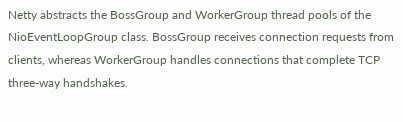Netty abstracts the BossGroup and WorkerGroup thread pools of the NioEventLoopGroup class. BossGroup receives connection requests from clients, whereas WorkerGroup handles connections that complete TCP three-way handshakes.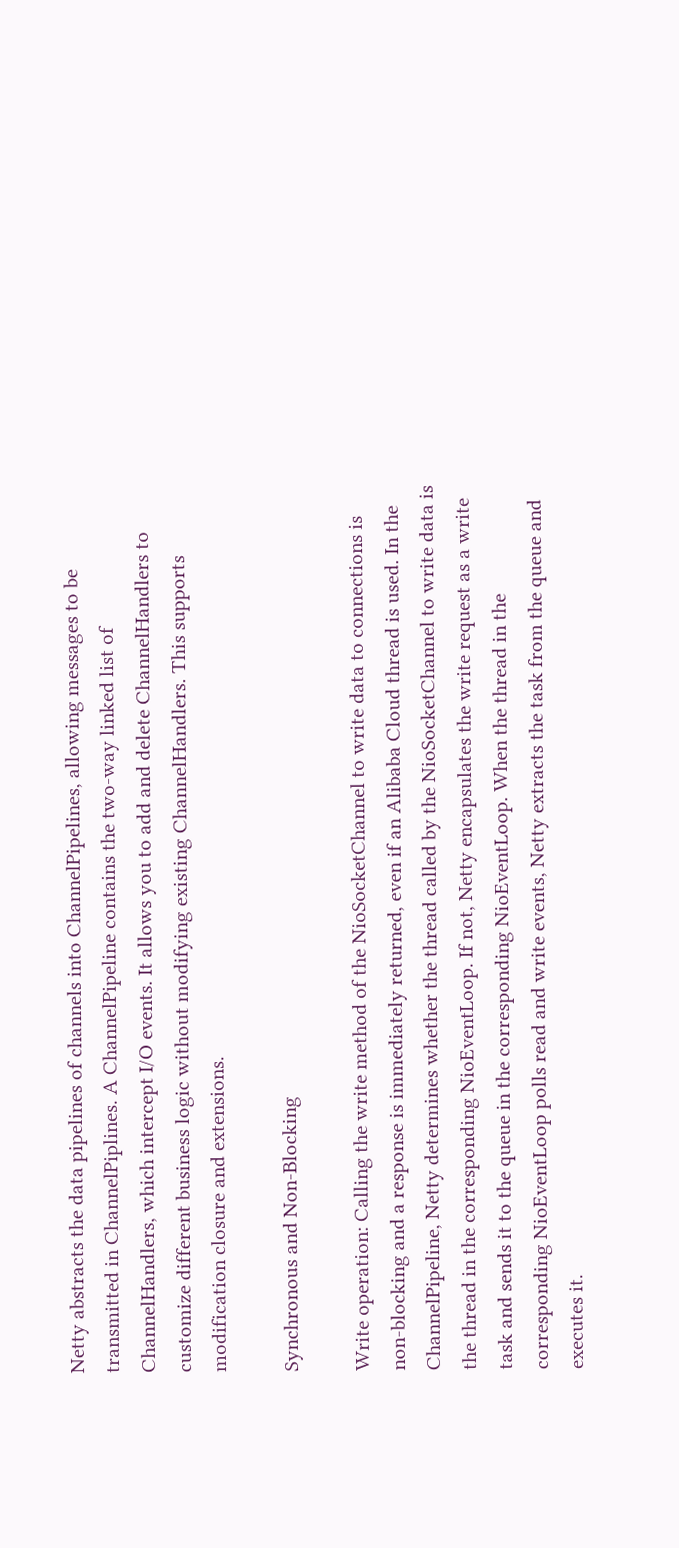Netty abstracts the data pipelines of channels into ChannelPipelines, allowing messages to be transmitted in ChannelPiplines. A ChannelPipeline contains the two-way linked list of ChannelHandlers, which intercept I/O events. It allows you to add and delete ChannelHandlers to customize different business logic without modifying existing ChannelHandlers. This supports modification closure and extensions.

Synchronous and Non-Blocking

Write operation: Calling the write method of the NioSocketChannel to write data to connections is non-blocking and a response is immediately returned, even if an Alibaba Cloud thread is used. In the ChannelPipeline, Netty determines whether the thread called by the NioSocketChannel to write data is the thread in the corresponding NioEventLoop. If not, Netty encapsulates the write request as a write task and sends it to the queue in the corresponding NioEventLoop. When the thread in the corresponding NioEventLoop polls read and write events, Netty extracts the task from the queue and executes it.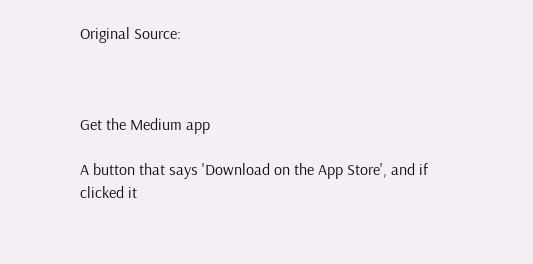Original Source:



Get the Medium app

A button that says 'Download on the App Store', and if clicked it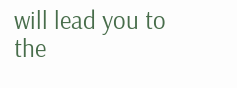will lead you to the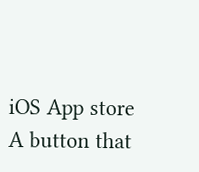iOS App store
A button that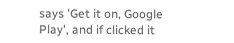says 'Get it on, Google Play', and if clicked it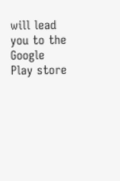will lead you to the Google Play store